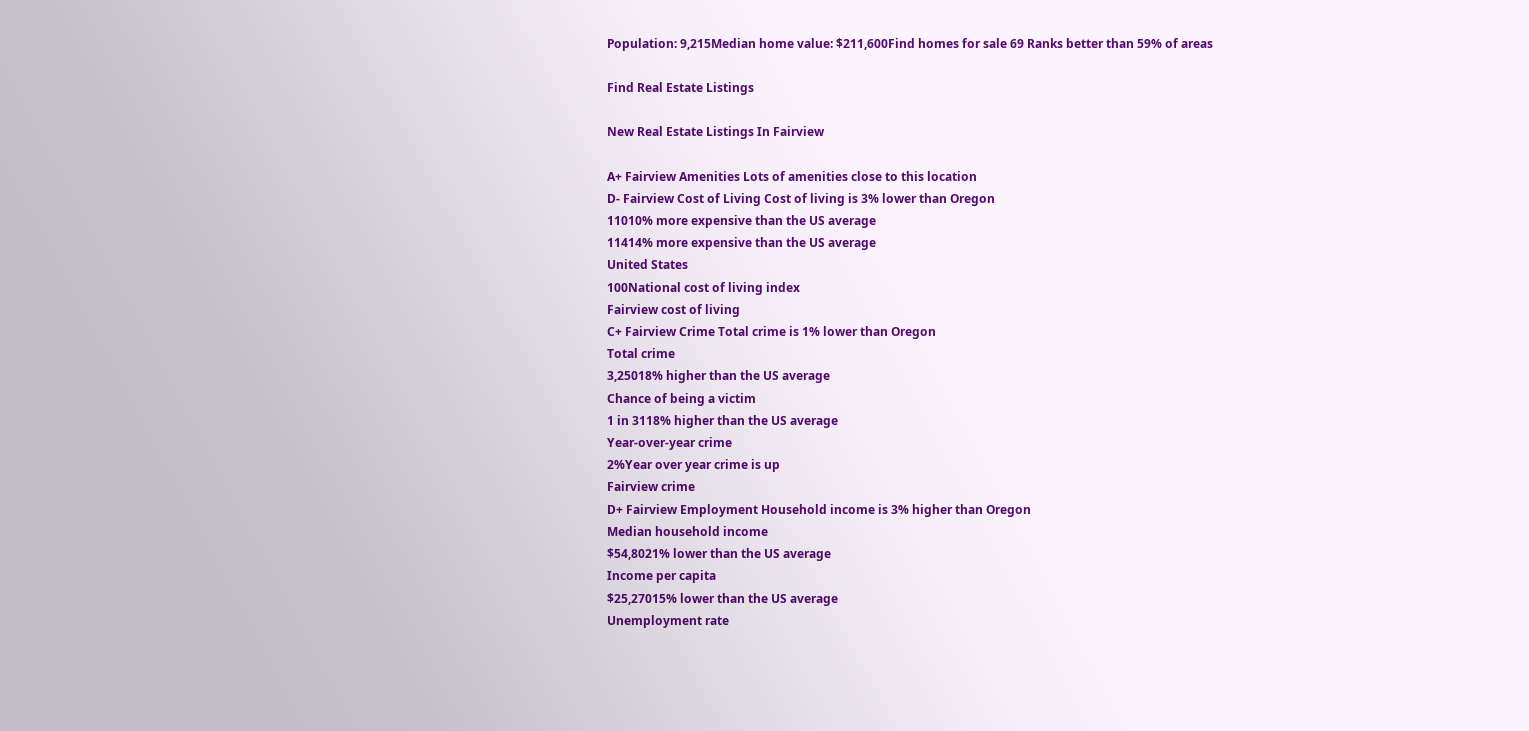Population: 9,215Median home value: $211,600Find homes for sale 69 Ranks better than 59% of areas

Find Real Estate Listings

New Real Estate Listings In Fairview

A+ Fairview Amenities Lots of amenities close to this location
D- Fairview Cost of Living Cost of living is 3% lower than Oregon
11010% more expensive than the US average
11414% more expensive than the US average
United States
100National cost of living index
Fairview cost of living
C+ Fairview Crime Total crime is 1% lower than Oregon
Total crime
3,25018% higher than the US average
Chance of being a victim
1 in 3118% higher than the US average
Year-over-year crime
2%Year over year crime is up
Fairview crime
D+ Fairview Employment Household income is 3% higher than Oregon
Median household income
$54,8021% lower than the US average
Income per capita
$25,27015% lower than the US average
Unemployment rate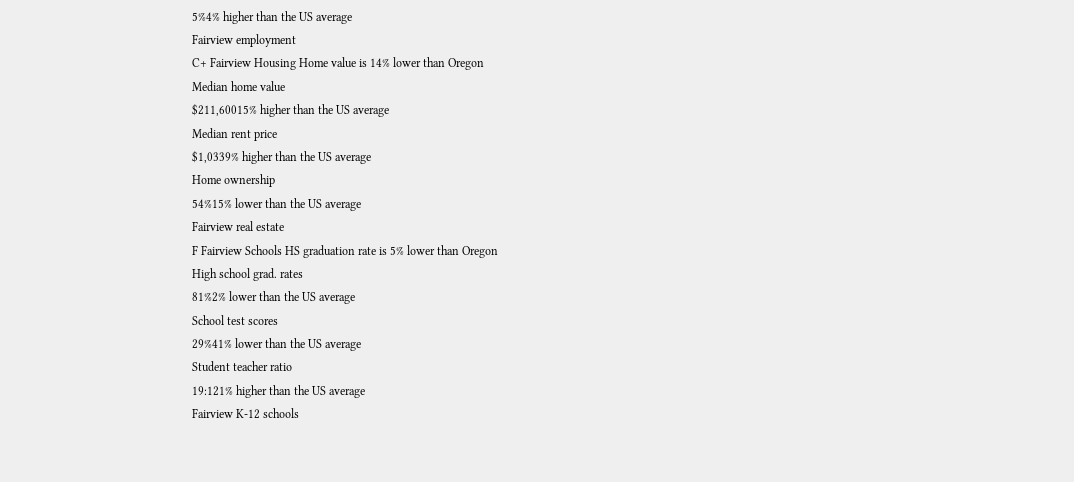5%4% higher than the US average
Fairview employment
C+ Fairview Housing Home value is 14% lower than Oregon
Median home value
$211,60015% higher than the US average
Median rent price
$1,0339% higher than the US average
Home ownership
54%15% lower than the US average
Fairview real estate
F Fairview Schools HS graduation rate is 5% lower than Oregon
High school grad. rates
81%2% lower than the US average
School test scores
29%41% lower than the US average
Student teacher ratio
19:121% higher than the US average
Fairview K-12 schools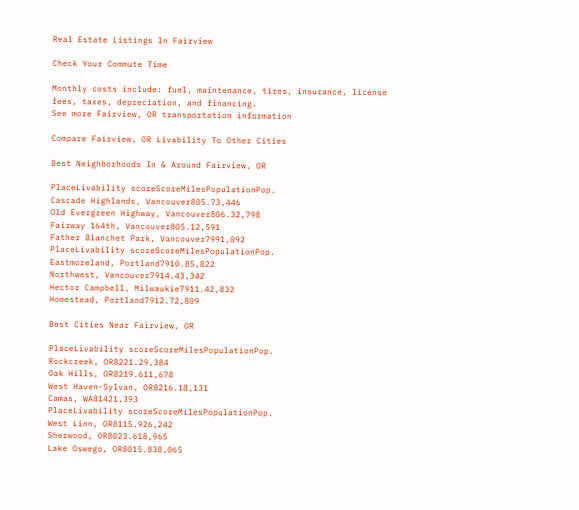Real Estate Listings In Fairview

Check Your Commute Time

Monthly costs include: fuel, maintenance, tires, insurance, license fees, taxes, depreciation, and financing.
See more Fairview, OR transportation information

Compare Fairview, OR Livability To Other Cities

Best Neighborhoods In & Around Fairview, OR

PlaceLivability scoreScoreMilesPopulationPop.
Cascade Highlands, Vancouver805.73,446
Old Evergreen Highway, Vancouver806.32,798
Fairway 164th, Vancouver805.12,591
Father Blanchet Park, Vancouver7991,092
PlaceLivability scoreScoreMilesPopulationPop.
Eastmoreland, Portland7910.85,822
Northwest, Vancouver7914.43,342
Hector Campbell, Milwaukie7911.42,832
Homestead, Portland7912.72,809

Best Cities Near Fairview, OR

PlaceLivability scoreScoreMilesPopulationPop.
Rockcreek, OR8221.29,384
Oak Hills, OR8219.611,678
West Haven-Sylvan, OR8216.18,131
Camas, WA81421,393
PlaceLivability scoreScoreMilesPopulationPop.
West Linn, OR8115.926,242
Sherwood, OR8023.618,965
Lake Oswego, OR8015.838,065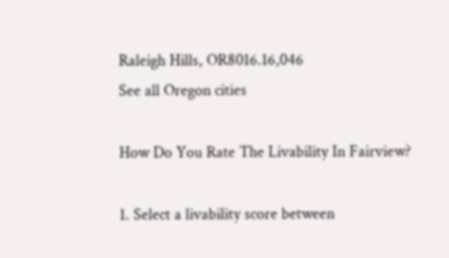Raleigh Hills, OR8016.16,046
See all Oregon cities

How Do You Rate The Livability In Fairview?

1. Select a livability score between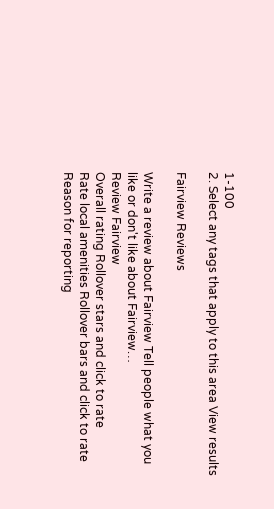1-100
2. Select any tags that apply to this area View results

Fairview Reviews

Write a review about Fairview Tell people what you like or don't like about Fairview…
Review Fairview
Overall rating Rollover stars and click to rate
Rate local amenities Rollover bars and click to rate
Reason for reporting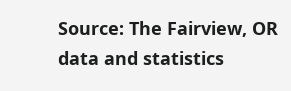Source: The Fairview, OR data and statistics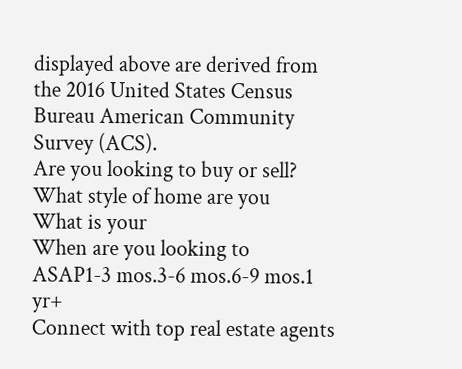displayed above are derived from the 2016 United States Census Bureau American Community Survey (ACS).
Are you looking to buy or sell?
What style of home are you
What is your
When are you looking to
ASAP1-3 mos.3-6 mos.6-9 mos.1 yr+
Connect with top real estate agents